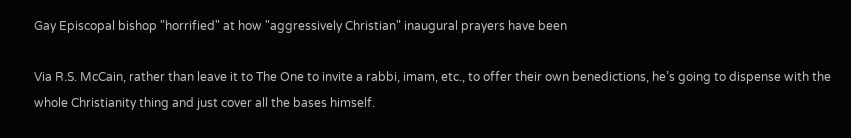Gay Episcopal bishop "horrified" at how "aggressively Christian" inaugural prayers have been

Via R.S. McCain, rather than leave it to The One to invite a rabbi, imam, etc., to offer their own benedictions, he’s going to dispense with the whole Christianity thing and just cover all the bases himself.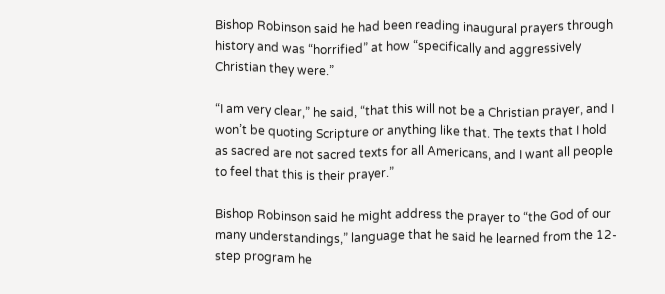Bishop Robinson said he had been reading inaugural prayers through history and was “horrified” at how “specifically and aggressively Christian they were.”

“I am very clear,” he said, “that this will not be a Christian prayer, and I won’t be quoting Scripture or anything like that. The texts that I hold as sacred are not sacred texts for all Americans, and I want all people to feel that this is their prayer.”

Bishop Robinson said he might address the prayer to “the God of our many understandings,” language that he said he learned from the 12-step program he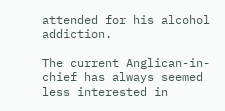attended for his alcohol addiction.

The current Anglican-in-chief has always seemed less interested in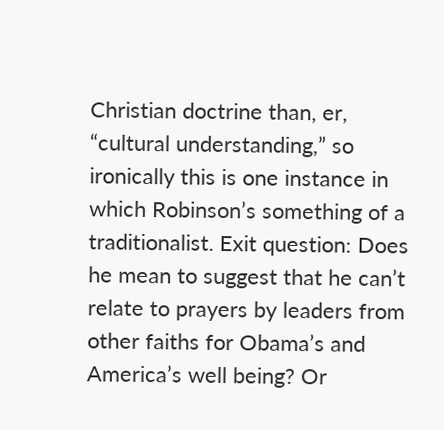Christian doctrine than, er, “cultural understanding,” so ironically this is one instance in which Robinson’s something of a traditionalist. Exit question: Does he mean to suggest that he can’t relate to prayers by leaders from other faiths for Obama’s and America’s well being? Or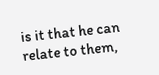is it that he can relate to them,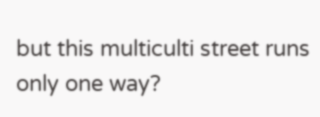but this multiculti street runs only one way?